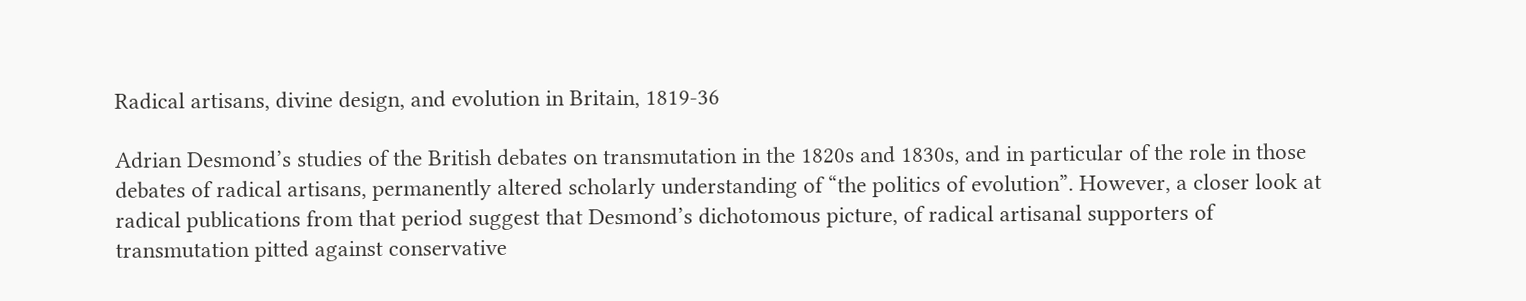Radical artisans, divine design, and evolution in Britain, 1819-36

Adrian Desmond’s studies of the British debates on transmutation in the 1820s and 1830s, and in particular of the role in those debates of radical artisans, permanently altered scholarly understanding of “the politics of evolution”. However, a closer look at radical publications from that period suggest that Desmond’s dichotomous picture, of radical artisanal supporters of transmutation pitted against conservative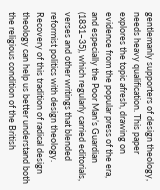gentlemanly supporters of design theology, needs heavy qualification. This paper explores the topic afresh, drawing on evidence from the popular press of the era, and especially the Poor Man’s Guardian (1831‒35), which regularly carried editorials, verses and other writings that blended reformist politics with design theology. Recovery of this tradition of radical design theology can help us better understand both the religious condition of the British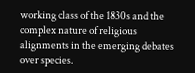working class of the 1830s and the complex nature of religious alignments in the emerging debates over species.